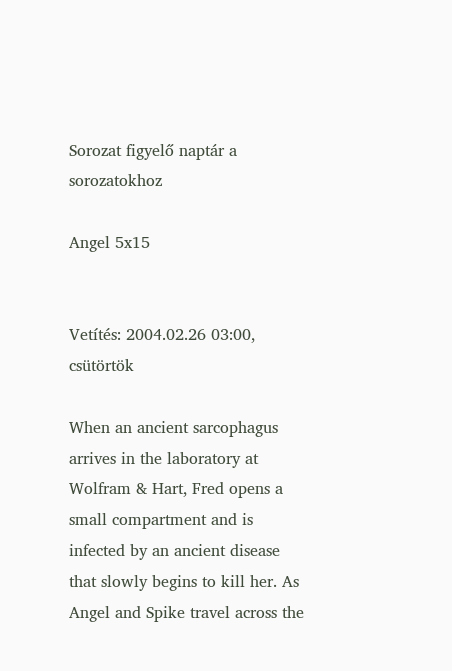Sorozat figyelő naptár a sorozatokhoz

Angel 5x15


Vetítés: 2004.02.26 03:00, csütörtök

When an ancient sarcophagus arrives in the laboratory at Wolfram & Hart, Fred opens a small compartment and is infected by an ancient disease that slowly begins to kill her. As Angel and Spike travel across the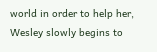world in order to help her, Wesley slowly begins to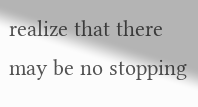realize that there may be no stopping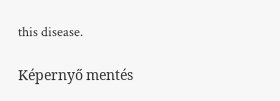this disease.

Képernyő mentés